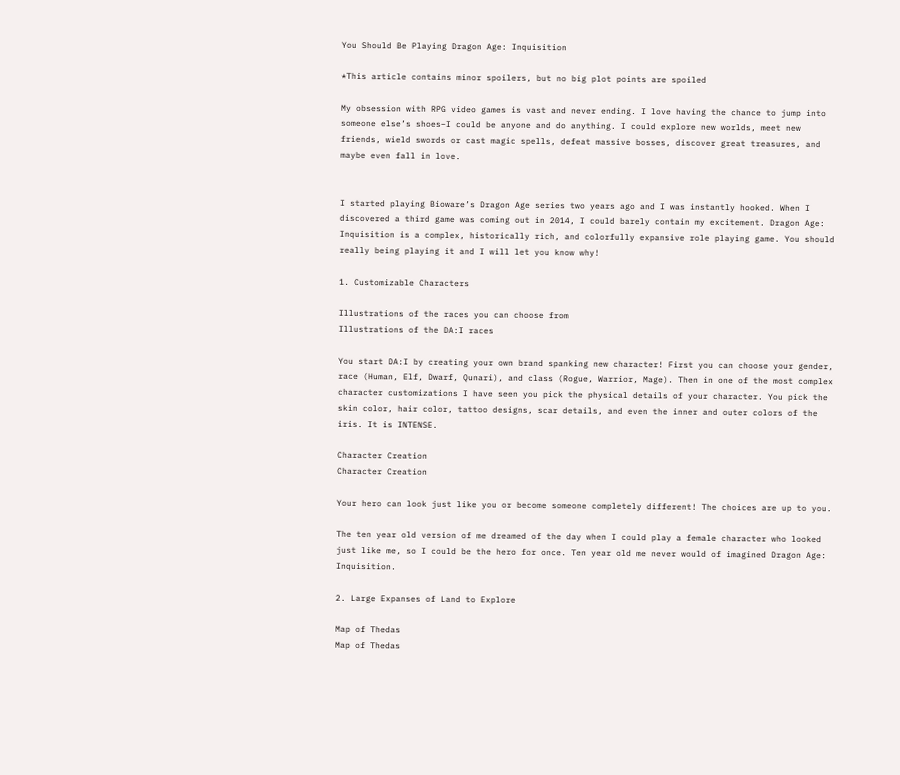You Should Be Playing Dragon Age: Inquisition

*This article contains minor spoilers, but no big plot points are spoiled

My obsession with RPG video games is vast and never ending. I love having the chance to jump into someone else’s shoes–I could be anyone and do anything. I could explore new worlds, meet new friends, wield swords or cast magic spells, defeat massive bosses, discover great treasures, and maybe even fall in love.


I started playing Bioware’s Dragon Age series two years ago and I was instantly hooked. When I discovered a third game was coming out in 2014, I could barely contain my excitement. Dragon Age: Inquisition is a complex, historically rich, and colorfully expansive role playing game. You should really being playing it and I will let you know why!

1. Customizable Characters

Illustrations of the races you can choose from
Illustrations of the DA:I races

You start DA:I by creating your own brand spanking new character! First you can choose your gender, race (Human, Elf, Dwarf, Qunari), and class (Rogue, Warrior, Mage). Then in one of the most complex character customizations I have seen you pick the physical details of your character. You pick the skin color, hair color, tattoo designs, scar details, and even the inner and outer colors of the iris. It is INTENSE.

Character Creation
Character Creation

Your hero can look just like you or become someone completely different! The choices are up to you.

The ten year old version of me dreamed of the day when I could play a female character who looked just like me, so I could be the hero for once. Ten year old me never would of imagined Dragon Age: Inquisition.

2. Large Expanses of Land to Explore

Map of Thedas
Map of Thedas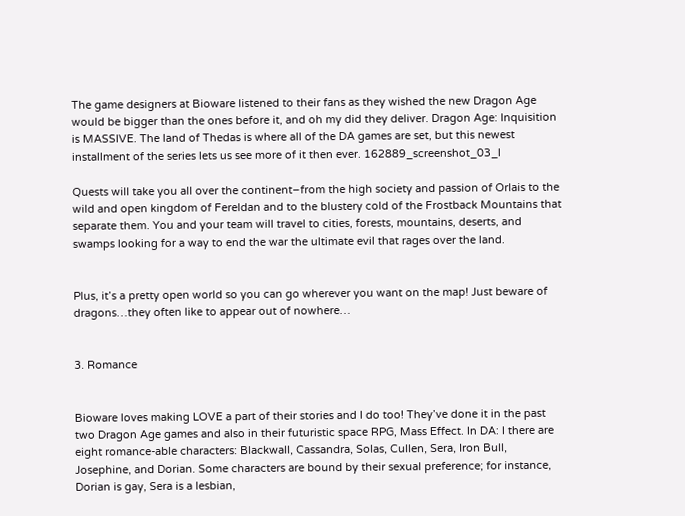The game designers at Bioware listened to their fans as they wished the new Dragon Age would be bigger than the ones before it, and oh my did they deliver. Dragon Age: Inquisition is MASSIVE. The land of Thedas is where all of the DA games are set, but this newest installment of the series lets us see more of it then ever. 162889_screenshot_03_l

Quests will take you all over the continent–from the high society and passion of Orlais to the wild and open kingdom of Fereldan and to the blustery cold of the Frostback Mountains that separate them. You and your team will travel to cities, forests, mountains, deserts, and swamps looking for a way to end the war the ultimate evil that rages over the land.


Plus, it’s a pretty open world so you can go wherever you want on the map! Just beware of dragons…they often like to appear out of nowhere…


3. Romance


Bioware loves making LOVE a part of their stories and I do too! They’ve done it in the past two Dragon Age games and also in their futuristic space RPG, Mass Effect. In DA: I there are eight romance-able characters: Blackwall, Cassandra, Solas, Cullen, Sera, Iron Bull, Josephine, and Dorian. Some characters are bound by their sexual preference; for instance, Dorian is gay, Sera is a lesbian,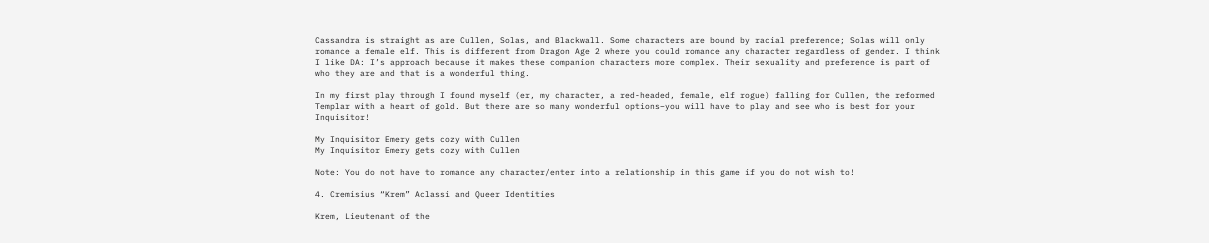Cassandra is straight as are Cullen, Solas, and Blackwall. Some characters are bound by racial preference; Solas will only romance a female elf. This is different from Dragon Age 2 where you could romance any character regardless of gender. I think I like DA: I’s approach because it makes these companion characters more complex. Their sexuality and preference is part of who they are and that is a wonderful thing.

In my first play through I found myself (er, my character, a red-headed, female, elf rogue) falling for Cullen, the reformed Templar with a heart of gold. But there are so many wonderful options–you will have to play and see who is best for your Inquisitor!

My Inquisitor Emery gets cozy with Cullen
My Inquisitor Emery gets cozy with Cullen

Note: You do not have to romance any character/enter into a relationship in this game if you do not wish to!

4. Cremisius “Krem” Aclassi and Queer Identities

Krem, Lieutenant of the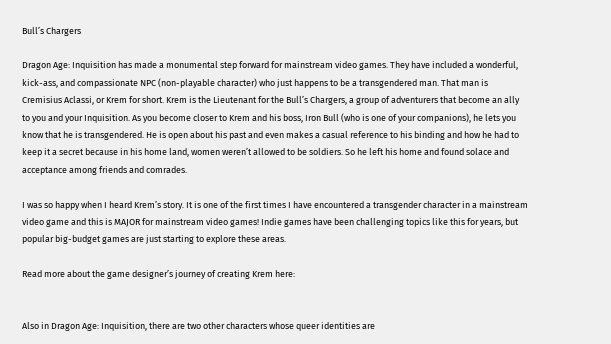Bull’s Chargers

Dragon Age: Inquisition has made a monumental step forward for mainstream video games. They have included a wonderful, kick-ass, and compassionate NPC (non-playable character) who just happens to be a transgendered man. That man is Cremisius Aclassi, or Krem for short. Krem is the Lieutenant for the Bull’s Chargers, a group of adventurers that become an ally to you and your Inquisition. As you become closer to Krem and his boss, Iron Bull (who is one of your companions), he lets you know that he is transgendered. He is open about his past and even makes a casual reference to his binding and how he had to keep it a secret because in his home land, women weren’t allowed to be soldiers. So he left his home and found solace and acceptance among friends and comrades.

I was so happy when I heard Krem’s story. It is one of the first times I have encountered a transgender character in a mainstream video game and this is MAJOR for mainstream video games! Indie games have been challenging topics like this for years, but popular big-budget games are just starting to explore these areas.

Read more about the game designer’s journey of creating Krem here:


Also in Dragon Age: Inquisition, there are two other characters whose queer identities are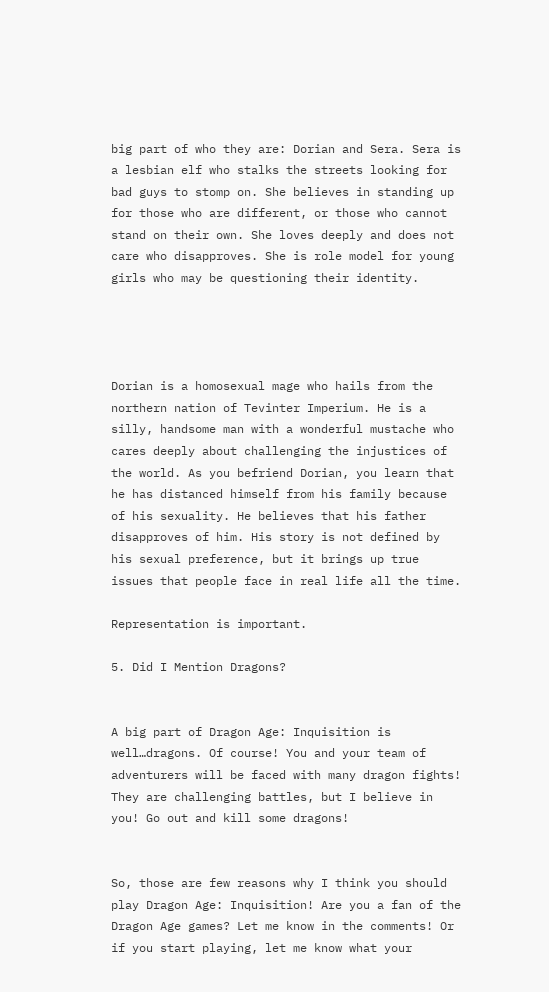big part of who they are: Dorian and Sera. Sera is a lesbian elf who stalks the streets looking for bad guys to stomp on. She believes in standing up for those who are different, or those who cannot stand on their own. She loves deeply and does not care who disapproves. She is role model for young girls who may be questioning their identity.




Dorian is a homosexual mage who hails from the northern nation of Tevinter Imperium. He is a silly, handsome man with a wonderful mustache who cares deeply about challenging the injustices of the world. As you befriend Dorian, you learn that he has distanced himself from his family because of his sexuality. He believes that his father disapproves of him. His story is not defined by his sexual preference, but it brings up true issues that people face in real life all the time.

Representation is important.

5. Did I Mention Dragons?


A big part of Dragon Age: Inquisition is well…dragons. Of course! You and your team of adventurers will be faced with many dragon fights! They are challenging battles, but I believe in you! Go out and kill some dragons!


So, those are few reasons why I think you should play Dragon Age: Inquisition! Are you a fan of the Dragon Age games? Let me know in the comments! Or if you start playing, let me know what your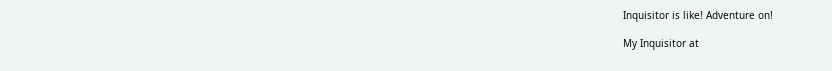Inquisitor is like! Adventure on!

My Inquisitor at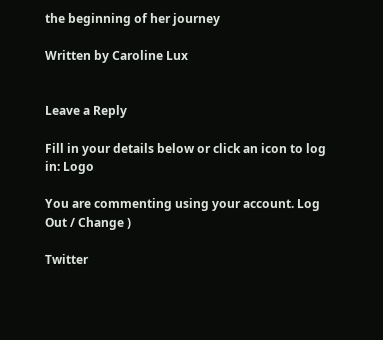the beginning of her journey

Written by Caroline Lux


Leave a Reply

Fill in your details below or click an icon to log in: Logo

You are commenting using your account. Log Out / Change )

Twitter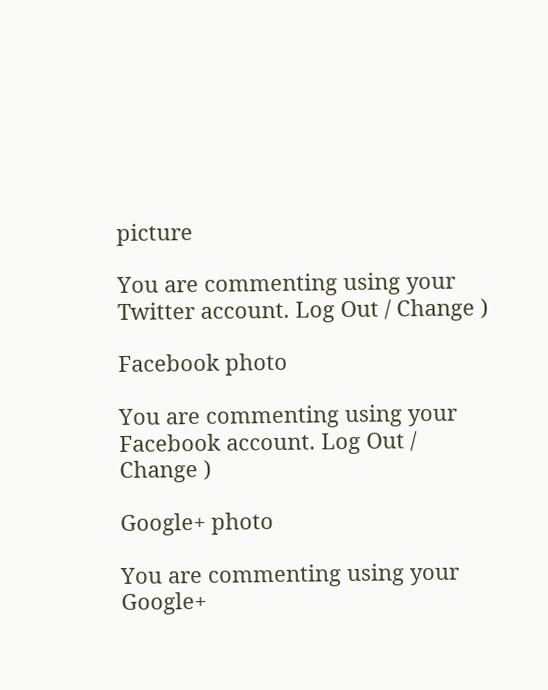picture

You are commenting using your Twitter account. Log Out / Change )

Facebook photo

You are commenting using your Facebook account. Log Out / Change )

Google+ photo

You are commenting using your Google+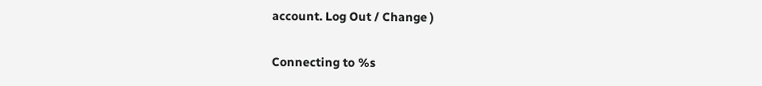account. Log Out / Change )

Connecting to %s